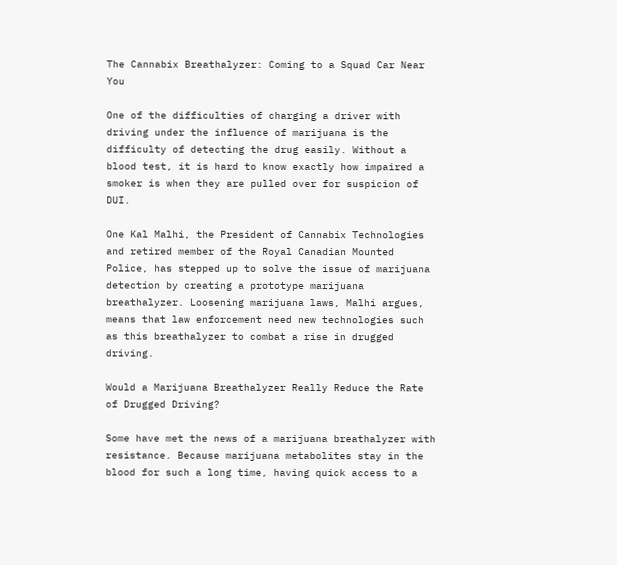The Cannabix Breathalyzer: Coming to a Squad Car Near You

One of the difficulties of charging a driver with driving under the influence of marijuana is the difficulty of detecting the drug easily. Without a blood test, it is hard to know exactly how impaired a smoker is when they are pulled over for suspicion of DUI.

One Kal Malhi, the President of Cannabix Technologies and retired member of the Royal Canadian Mounted Police, has stepped up to solve the issue of marijuana detection by creating a prototype marijuana breathalyzer. Loosening marijuana laws, Malhi argues, means that law enforcement need new technologies such as this breathalyzer to combat a rise in drugged driving.

Would a Marijuana Breathalyzer Really Reduce the Rate of Drugged Driving?

Some have met the news of a marijuana breathalyzer with resistance. Because marijuana metabolites stay in the blood for such a long time, having quick access to a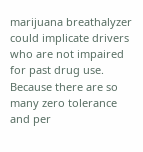marijuana breathalyzer could implicate drivers who are not impaired for past drug use. Because there are so many zero tolerance and per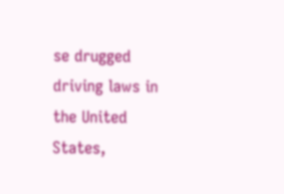se drugged driving laws in the United States,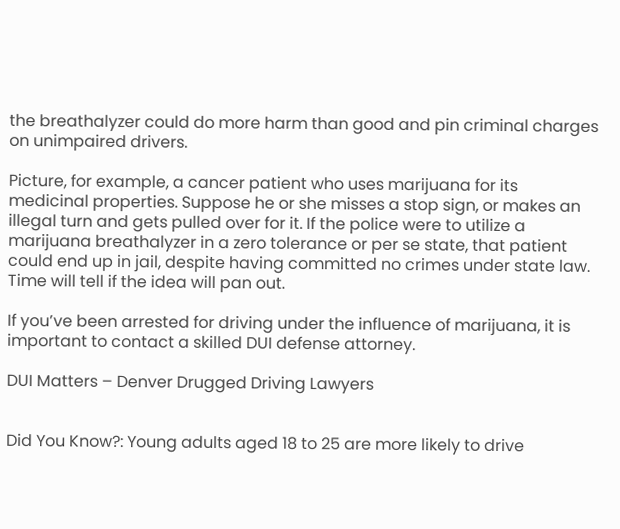the breathalyzer could do more harm than good and pin criminal charges on unimpaired drivers.

Picture, for example, a cancer patient who uses marijuana for its medicinal properties. Suppose he or she misses a stop sign, or makes an illegal turn and gets pulled over for it. If the police were to utilize a marijuana breathalyzer in a zero tolerance or per se state, that patient could end up in jail, despite having committed no crimes under state law. Time will tell if the idea will pan out.

If you’ve been arrested for driving under the influence of marijuana, it is important to contact a skilled DUI defense attorney.

DUI Matters – Denver Drugged Driving Lawyers


Did You Know?: Young adults aged 18 to 25 are more likely to drive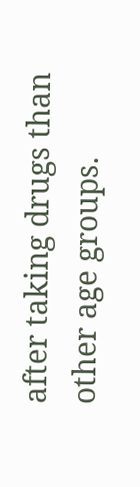after taking drugs than other age groups.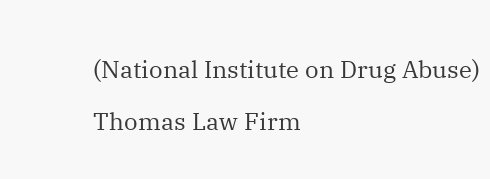(National Institute on Drug Abuse)

Thomas Law Firm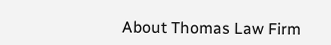About Thomas Law Firm